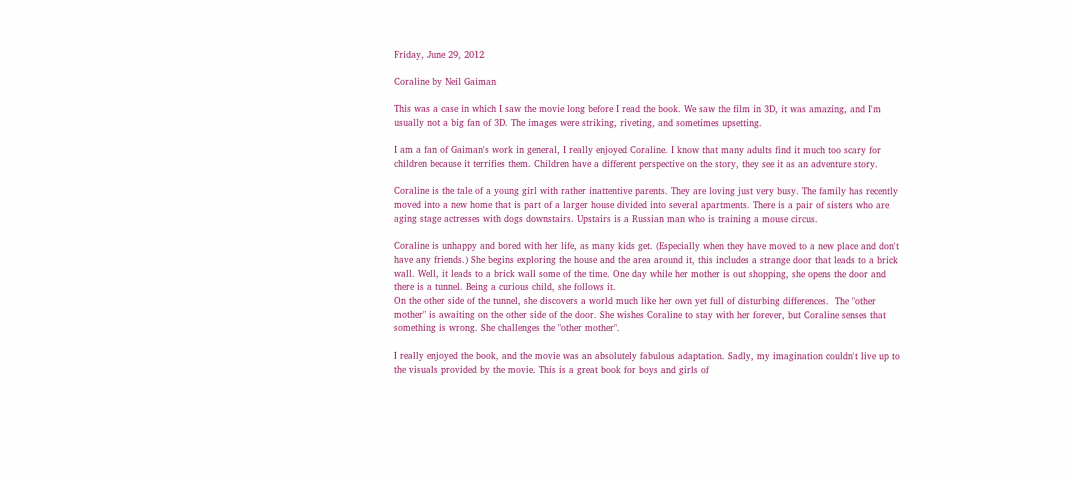Friday, June 29, 2012

Coraline by Neil Gaiman

This was a case in which I saw the movie long before I read the book. We saw the film in 3D, it was amazing, and I'm usually not a big fan of 3D. The images were striking, riveting, and sometimes upsetting.

I am a fan of Gaiman's work in general, I really enjoyed Coraline. I know that many adults find it much too scary for children because it terrifies them. Children have a different perspective on the story, they see it as an adventure story.

Coraline is the tale of a young girl with rather inattentive parents. They are loving just very busy. The family has recently moved into a new home that is part of a larger house divided into several apartments. There is a pair of sisters who are aging stage actresses with dogs downstairs. Upstairs is a Russian man who is training a mouse circus.

Coraline is unhappy and bored with her life, as many kids get. (Especially when they have moved to a new place and don't have any friends.) She begins exploring the house and the area around it, this includes a strange door that leads to a brick wall. Well, it leads to a brick wall some of the time. One day while her mother is out shopping, she opens the door and there is a tunnel. Being a curious child, she follows it.
On the other side of the tunnel, she discovers a world much like her own yet full of disturbing differences.  The "other mother" is awaiting on the other side of the door. She wishes Coraline to stay with her forever, but Coraline senses that something is wrong. She challenges the "other mother".

I really enjoyed the book, and the movie was an absolutely fabulous adaptation. Sadly, my imagination couldn't live up to the visuals provided by the movie. This is a great book for boys and girls of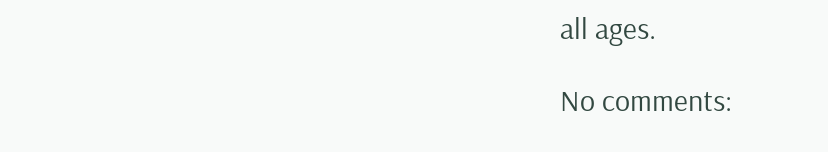all ages.

No comments: